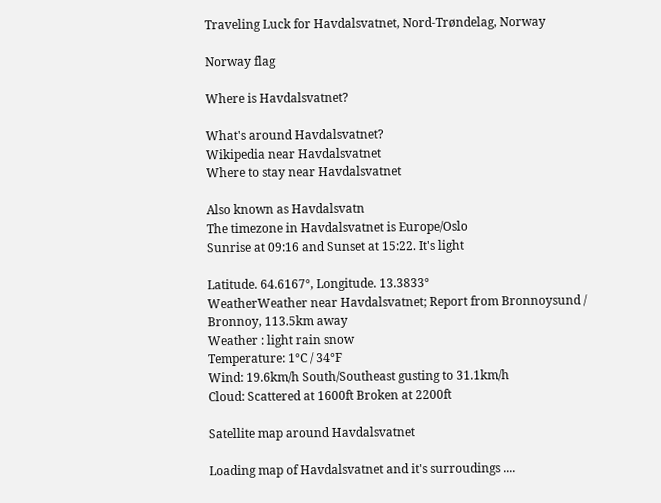Traveling Luck for Havdalsvatnet, Nord-Trøndelag, Norway

Norway flag

Where is Havdalsvatnet?

What's around Havdalsvatnet?
Wikipedia near Havdalsvatnet
Where to stay near Havdalsvatnet

Also known as Havdalsvatn
The timezone in Havdalsvatnet is Europe/Oslo
Sunrise at 09:16 and Sunset at 15:22. It's light

Latitude. 64.6167°, Longitude. 13.3833°
WeatherWeather near Havdalsvatnet; Report from Bronnoysund / Bronnoy, 113.5km away
Weather : light rain snow
Temperature: 1°C / 34°F
Wind: 19.6km/h South/Southeast gusting to 31.1km/h
Cloud: Scattered at 1600ft Broken at 2200ft

Satellite map around Havdalsvatnet

Loading map of Havdalsvatnet and it's surroudings ....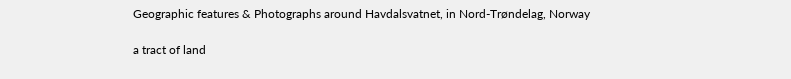Geographic features & Photographs around Havdalsvatnet, in Nord-Trøndelag, Norway

a tract of land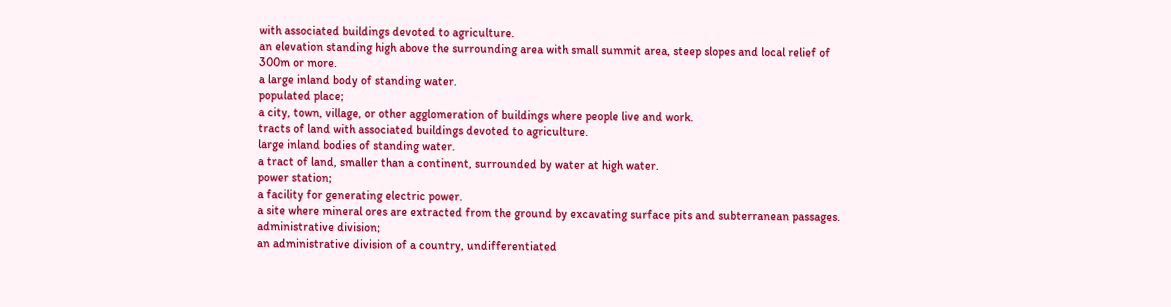with associated buildings devoted to agriculture.
an elevation standing high above the surrounding area with small summit area, steep slopes and local relief of 300m or more.
a large inland body of standing water.
populated place;
a city, town, village, or other agglomeration of buildings where people live and work.
tracts of land with associated buildings devoted to agriculture.
large inland bodies of standing water.
a tract of land, smaller than a continent, surrounded by water at high water.
power station;
a facility for generating electric power.
a site where mineral ores are extracted from the ground by excavating surface pits and subterranean passages.
administrative division;
an administrative division of a country, undifferentiated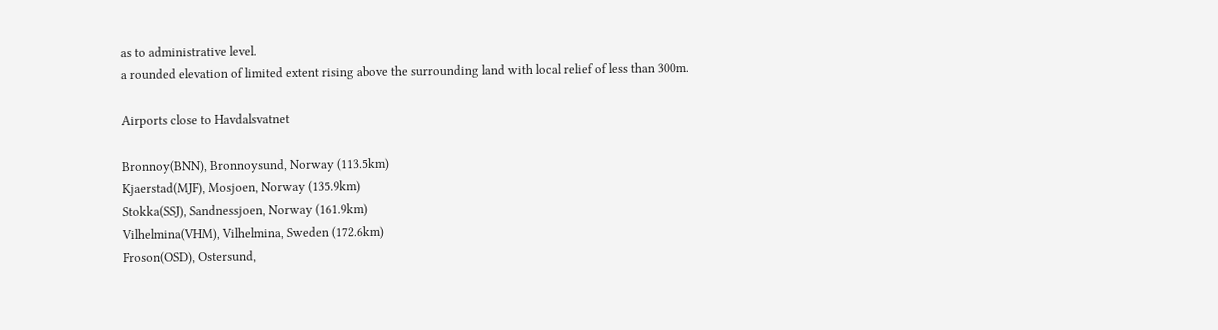as to administrative level.
a rounded elevation of limited extent rising above the surrounding land with local relief of less than 300m.

Airports close to Havdalsvatnet

Bronnoy(BNN), Bronnoysund, Norway (113.5km)
Kjaerstad(MJF), Mosjoen, Norway (135.9km)
Stokka(SSJ), Sandnessjoen, Norway (161.9km)
Vilhelmina(VHM), Vilhelmina, Sweden (172.6km)
Froson(OSD), Ostersund,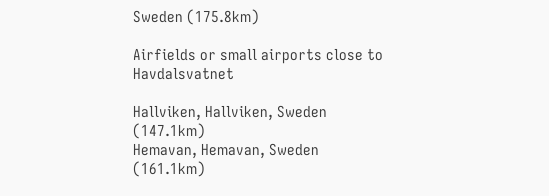Sweden (175.8km)

Airfields or small airports close to Havdalsvatnet

Hallviken, Hallviken, Sweden (147.1km)
Hemavan, Hemavan, Sweden (161.1km)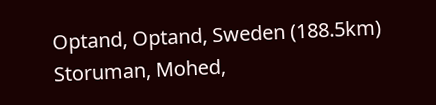Optand, Optand, Sweden (188.5km)
Storuman, Mohed,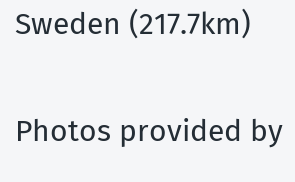Sweden (217.7km)

Photos provided by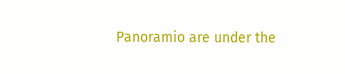Panoramio are under the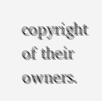copyright of their owners.